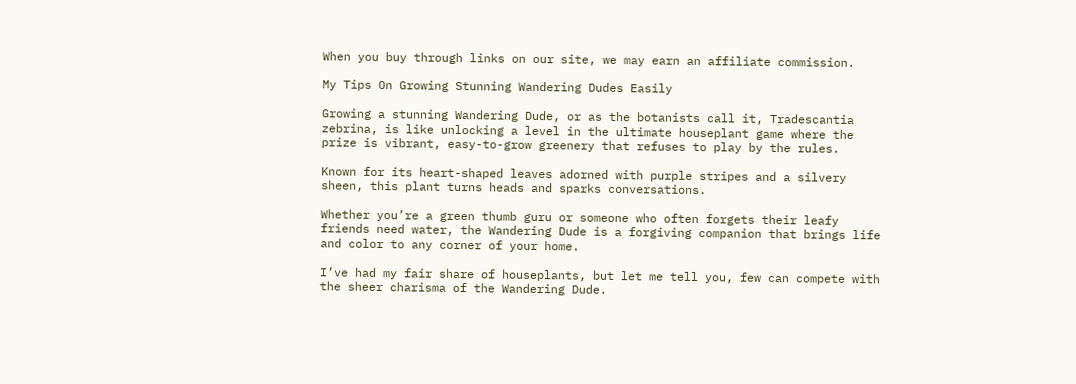When you buy through links on our site, we may earn an affiliate commission.

My Tips On Growing Stunning Wandering Dudes Easily

Growing a stunning Wandering Dude, or as the botanists call it, Tradescantia zebrina, is like unlocking a level in the ultimate houseplant game where the prize is vibrant, easy-to-grow greenery that refuses to play by the rules.

Known for its heart-shaped leaves adorned with purple stripes and a silvery sheen, this plant turns heads and sparks conversations.

Whether you’re a green thumb guru or someone who often forgets their leafy friends need water, the Wandering Dude is a forgiving companion that brings life and color to any corner of your home.

I’ve had my fair share of houseplants, but let me tell you, few can compete with the sheer charisma of the Wandering Dude.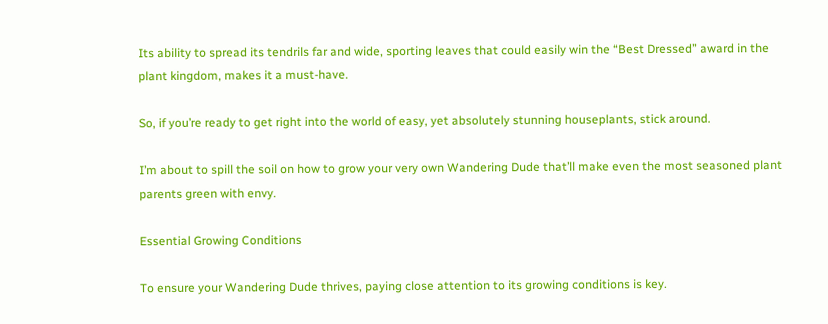Its ability to spread its tendrils far and wide, sporting leaves that could easily win the “Best Dressed” award in the plant kingdom, makes it a must-have.

So, if you’re ready to get right into the world of easy, yet absolutely stunning houseplants, stick around.

I’m about to spill the soil on how to grow your very own Wandering Dude that’ll make even the most seasoned plant parents green with envy.

Essential Growing Conditions

To ensure your Wandering Dude thrives, paying close attention to its growing conditions is key.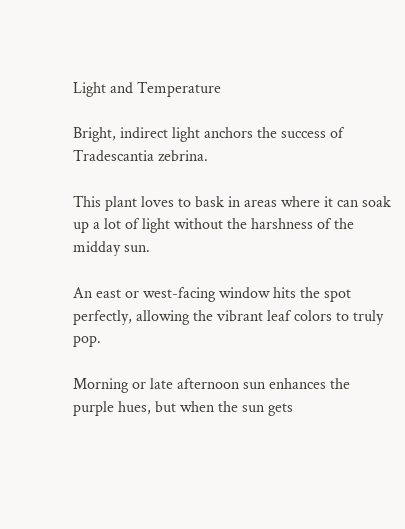Light and Temperature

Bright, indirect light anchors the success of Tradescantia zebrina.

This plant loves to bask in areas where it can soak up a lot of light without the harshness of the midday sun.

An east or west-facing window hits the spot perfectly, allowing the vibrant leaf colors to truly pop.

Morning or late afternoon sun enhances the purple hues, but when the sun gets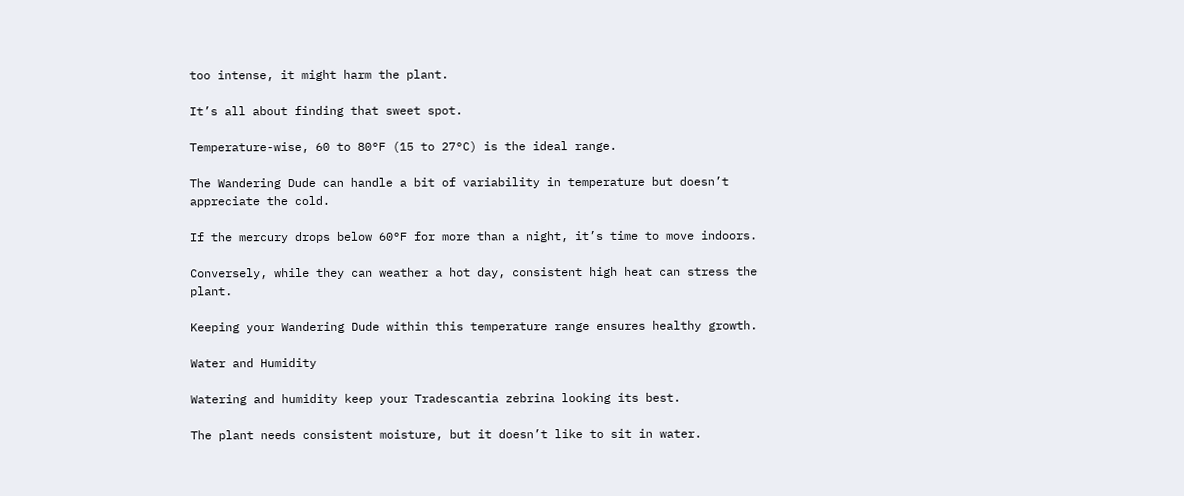too intense, it might harm the plant.

It’s all about finding that sweet spot.

Temperature-wise, 60 to 80°F (15 to 27°C) is the ideal range.

The Wandering Dude can handle a bit of variability in temperature but doesn’t appreciate the cold.

If the mercury drops below 60°F for more than a night, it’s time to move indoors.

Conversely, while they can weather a hot day, consistent high heat can stress the plant.

Keeping your Wandering Dude within this temperature range ensures healthy growth.

Water and Humidity

Watering and humidity keep your Tradescantia zebrina looking its best.

The plant needs consistent moisture, but it doesn’t like to sit in water.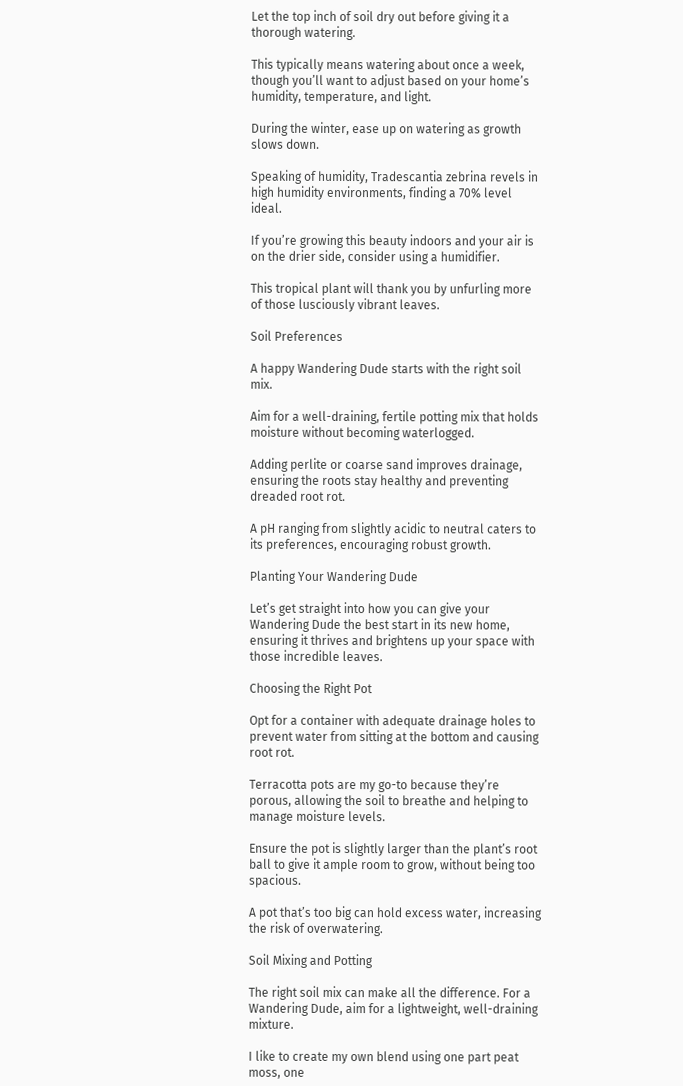Let the top inch of soil dry out before giving it a thorough watering.

This typically means watering about once a week, though you’ll want to adjust based on your home’s humidity, temperature, and light.

During the winter, ease up on watering as growth slows down.

Speaking of humidity, Tradescantia zebrina revels in high humidity environments, finding a 70% level ideal.

If you’re growing this beauty indoors and your air is on the drier side, consider using a humidifier.

This tropical plant will thank you by unfurling more of those lusciously vibrant leaves.

Soil Preferences

A happy Wandering Dude starts with the right soil mix.

Aim for a well-draining, fertile potting mix that holds moisture without becoming waterlogged.

Adding perlite or coarse sand improves drainage, ensuring the roots stay healthy and preventing dreaded root rot.

A pH ranging from slightly acidic to neutral caters to its preferences, encouraging robust growth.

Planting Your Wandering Dude

Let’s get straight into how you can give your Wandering Dude the best start in its new home, ensuring it thrives and brightens up your space with those incredible leaves.

Choosing the Right Pot

Opt for a container with adequate drainage holes to prevent water from sitting at the bottom and causing root rot.

Terracotta pots are my go-to because they’re porous, allowing the soil to breathe and helping to manage moisture levels.

Ensure the pot is slightly larger than the plant’s root ball to give it ample room to grow, without being too spacious.

A pot that’s too big can hold excess water, increasing the risk of overwatering.

Soil Mixing and Potting

The right soil mix can make all the difference. For a Wandering Dude, aim for a lightweight, well-draining mixture.

I like to create my own blend using one part peat moss, one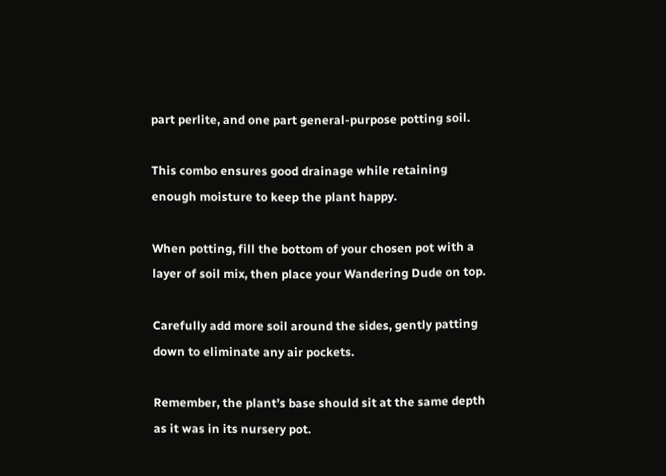part perlite, and one part general-purpose potting soil.

This combo ensures good drainage while retaining enough moisture to keep the plant happy.

When potting, fill the bottom of your chosen pot with a layer of soil mix, then place your Wandering Dude on top.

Carefully add more soil around the sides, gently patting down to eliminate any air pockets.

Remember, the plant’s base should sit at the same depth as it was in its nursery pot.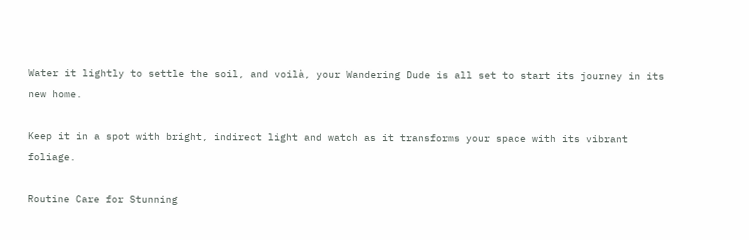Water it lightly to settle the soil, and voilà, your Wandering Dude is all set to start its journey in its new home.

Keep it in a spot with bright, indirect light and watch as it transforms your space with its vibrant foliage.

Routine Care for Stunning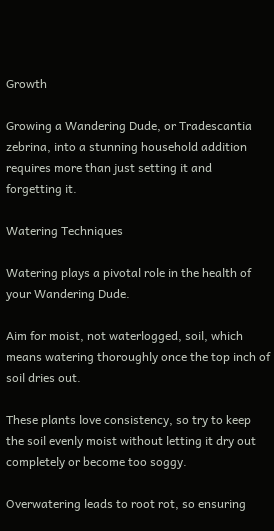Growth

Growing a Wandering Dude, or Tradescantia zebrina, into a stunning household addition requires more than just setting it and forgetting it.

Watering Techniques

Watering plays a pivotal role in the health of your Wandering Dude.

Aim for moist, not waterlogged, soil, which means watering thoroughly once the top inch of soil dries out.

These plants love consistency, so try to keep the soil evenly moist without letting it dry out completely or become too soggy.

Overwatering leads to root rot, so ensuring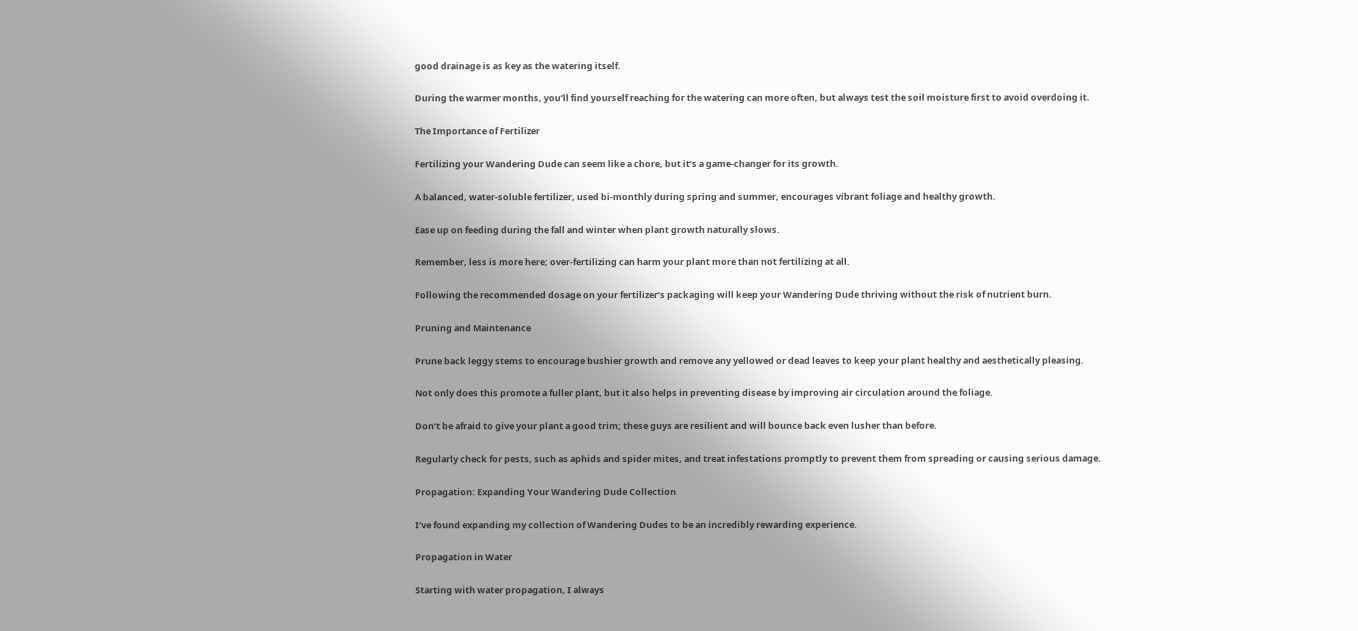good drainage is as key as the watering itself.

During the warmer months, you’ll find yourself reaching for the watering can more often, but always test the soil moisture first to avoid overdoing it.

The Importance of Fertilizer

Fertilizing your Wandering Dude can seem like a chore, but it’s a game-changer for its growth.

A balanced, water-soluble fertilizer, used bi-monthly during spring and summer, encourages vibrant foliage and healthy growth.

Ease up on feeding during the fall and winter when plant growth naturally slows.

Remember, less is more here; over-fertilizing can harm your plant more than not fertilizing at all.

Following the recommended dosage on your fertilizer’s packaging will keep your Wandering Dude thriving without the risk of nutrient burn.

Pruning and Maintenance

Prune back leggy stems to encourage bushier growth and remove any yellowed or dead leaves to keep your plant healthy and aesthetically pleasing.

Not only does this promote a fuller plant, but it also helps in preventing disease by improving air circulation around the foliage.

Don’t be afraid to give your plant a good trim; these guys are resilient and will bounce back even lusher than before.

Regularly check for pests, such as aphids and spider mites, and treat infestations promptly to prevent them from spreading or causing serious damage.

Propagation: Expanding Your Wandering Dude Collection

I’ve found expanding my collection of Wandering Dudes to be an incredibly rewarding experience.

Propagation in Water

Starting with water propagation, I always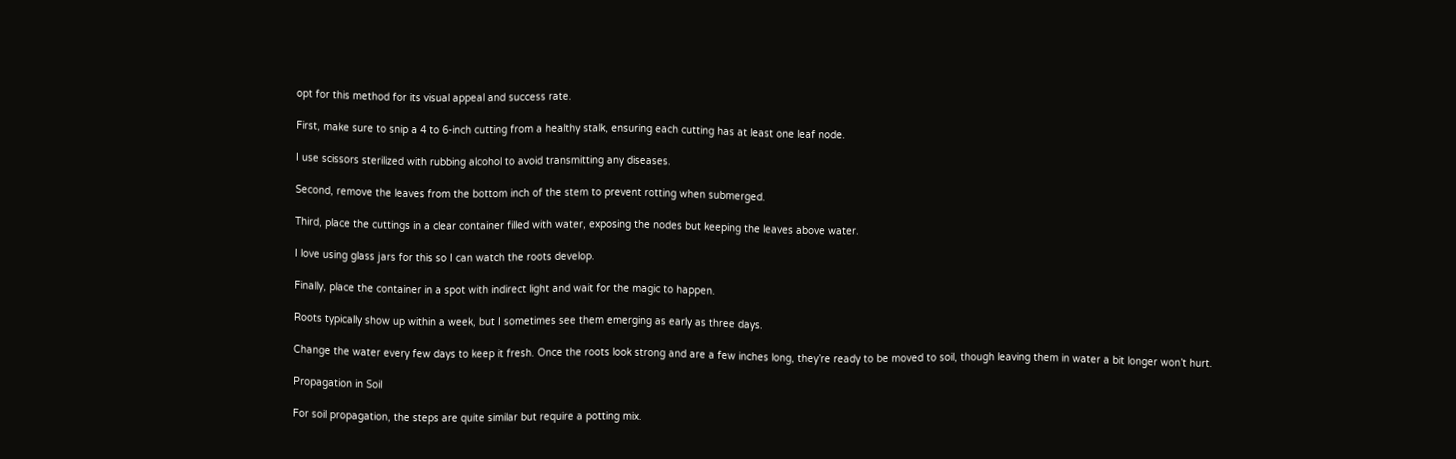opt for this method for its visual appeal and success rate.

First, make sure to snip a 4 to 6-inch cutting from a healthy stalk, ensuring each cutting has at least one leaf node.

I use scissors sterilized with rubbing alcohol to avoid transmitting any diseases.

Second, remove the leaves from the bottom inch of the stem to prevent rotting when submerged.

Third, place the cuttings in a clear container filled with water, exposing the nodes but keeping the leaves above water.

I love using glass jars for this so I can watch the roots develop.

Finally, place the container in a spot with indirect light and wait for the magic to happen.

Roots typically show up within a week, but I sometimes see them emerging as early as three days.

Change the water every few days to keep it fresh. Once the roots look strong and are a few inches long, they’re ready to be moved to soil, though leaving them in water a bit longer won’t hurt.

Propagation in Soil

For soil propagation, the steps are quite similar but require a potting mix.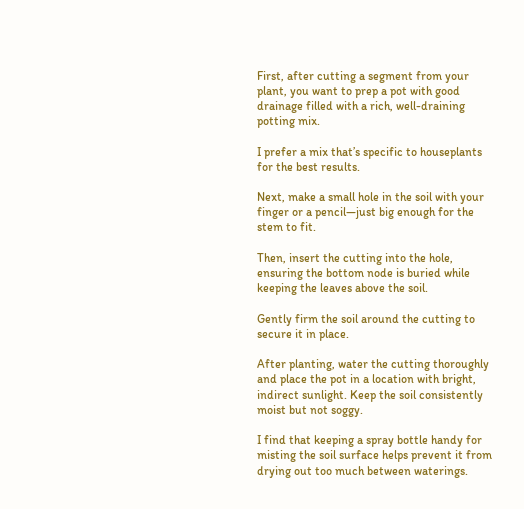First, after cutting a segment from your plant, you want to prep a pot with good drainage filled with a rich, well-draining potting mix.

I prefer a mix that’s specific to houseplants for the best results.

Next, make a small hole in the soil with your finger or a pencil—just big enough for the stem to fit.

Then, insert the cutting into the hole, ensuring the bottom node is buried while keeping the leaves above the soil.

Gently firm the soil around the cutting to secure it in place.

After planting, water the cutting thoroughly and place the pot in a location with bright, indirect sunlight. Keep the soil consistently moist but not soggy.

I find that keeping a spray bottle handy for misting the soil surface helps prevent it from drying out too much between waterings.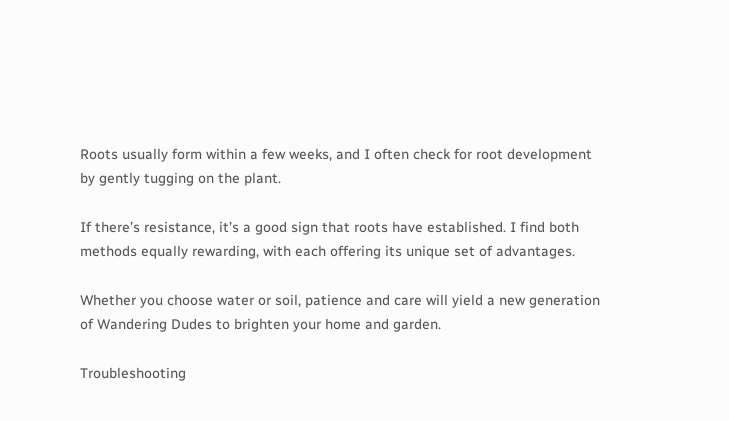Roots usually form within a few weeks, and I often check for root development by gently tugging on the plant.

If there’s resistance, it’s a good sign that roots have established. I find both methods equally rewarding, with each offering its unique set of advantages.

Whether you choose water or soil, patience and care will yield a new generation of Wandering Dudes to brighten your home and garden.

Troubleshooting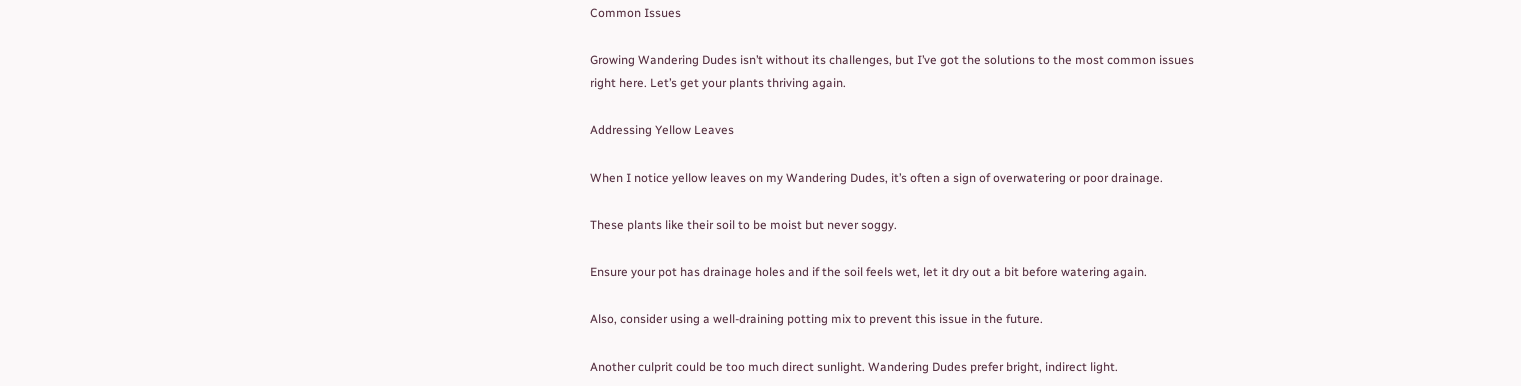Common Issues

Growing Wandering Dudes isn’t without its challenges, but I’ve got the solutions to the most common issues right here. Let’s get your plants thriving again.

Addressing Yellow Leaves

When I notice yellow leaves on my Wandering Dudes, it’s often a sign of overwatering or poor drainage.

These plants like their soil to be moist but never soggy.

Ensure your pot has drainage holes and if the soil feels wet, let it dry out a bit before watering again.

Also, consider using a well-draining potting mix to prevent this issue in the future.

Another culprit could be too much direct sunlight. Wandering Dudes prefer bright, indirect light.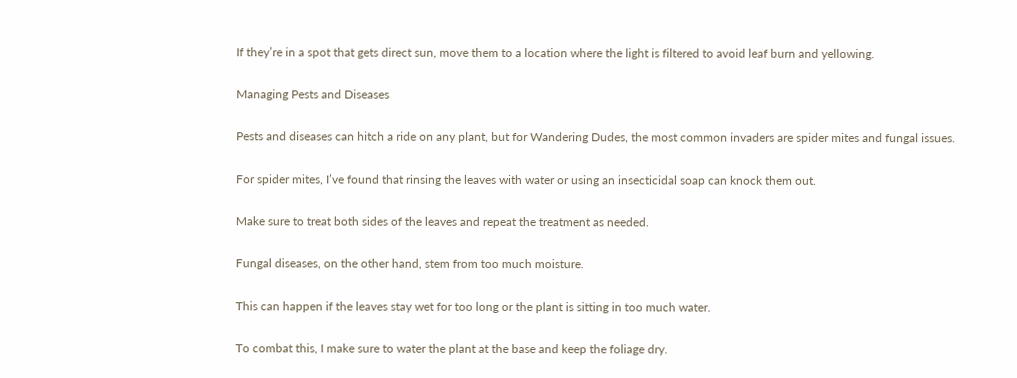If they’re in a spot that gets direct sun, move them to a location where the light is filtered to avoid leaf burn and yellowing.

Managing Pests and Diseases

Pests and diseases can hitch a ride on any plant, but for Wandering Dudes, the most common invaders are spider mites and fungal issues.

For spider mites, I’ve found that rinsing the leaves with water or using an insecticidal soap can knock them out.

Make sure to treat both sides of the leaves and repeat the treatment as needed.

Fungal diseases, on the other hand, stem from too much moisture.

This can happen if the leaves stay wet for too long or the plant is sitting in too much water.

To combat this, I make sure to water the plant at the base and keep the foliage dry.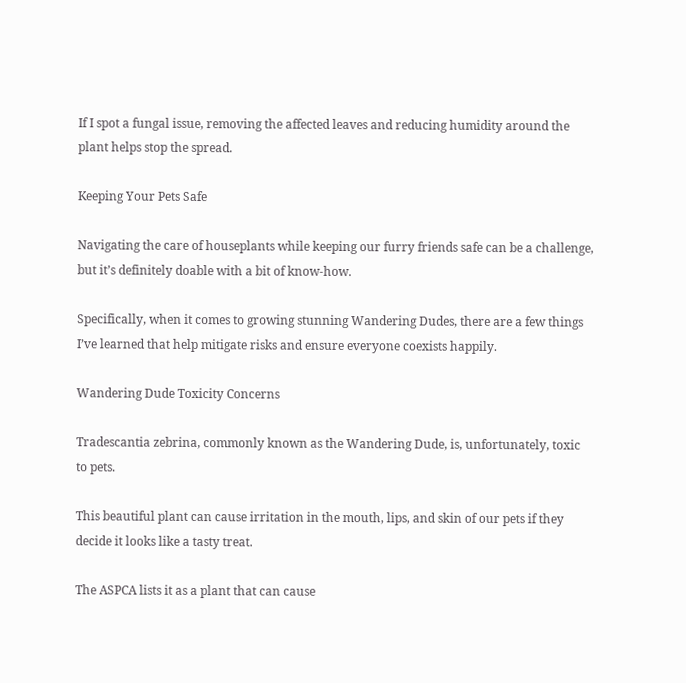If I spot a fungal issue, removing the affected leaves and reducing humidity around the plant helps stop the spread.

Keeping Your Pets Safe

Navigating the care of houseplants while keeping our furry friends safe can be a challenge, but it’s definitely doable with a bit of know-how.

Specifically, when it comes to growing stunning Wandering Dudes, there are a few things I’ve learned that help mitigate risks and ensure everyone coexists happily.

Wandering Dude Toxicity Concerns

Tradescantia zebrina, commonly known as the Wandering Dude, is, unfortunately, toxic to pets.

This beautiful plant can cause irritation in the mouth, lips, and skin of our pets if they decide it looks like a tasty treat.

The ASPCA lists it as a plant that can cause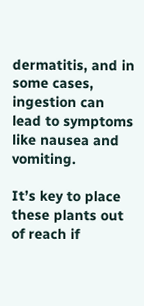dermatitis, and in some cases, ingestion can lead to symptoms like nausea and vomiting.

It’s key to place these plants out of reach if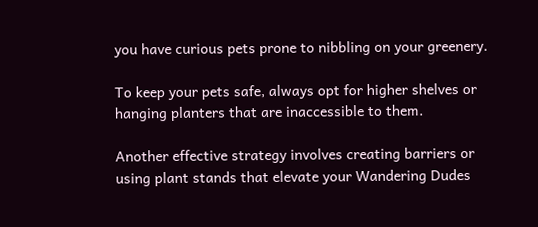you have curious pets prone to nibbling on your greenery.

To keep your pets safe, always opt for higher shelves or hanging planters that are inaccessible to them.

Another effective strategy involves creating barriers or using plant stands that elevate your Wandering Dudes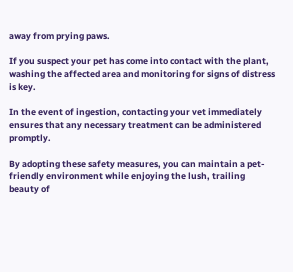away from prying paws.

If you suspect your pet has come into contact with the plant, washing the affected area and monitoring for signs of distress is key.

In the event of ingestion, contacting your vet immediately ensures that any necessary treatment can be administered promptly.

By adopting these safety measures, you can maintain a pet-friendly environment while enjoying the lush, trailing beauty of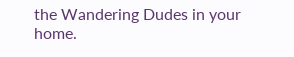the Wandering Dudes in your home.